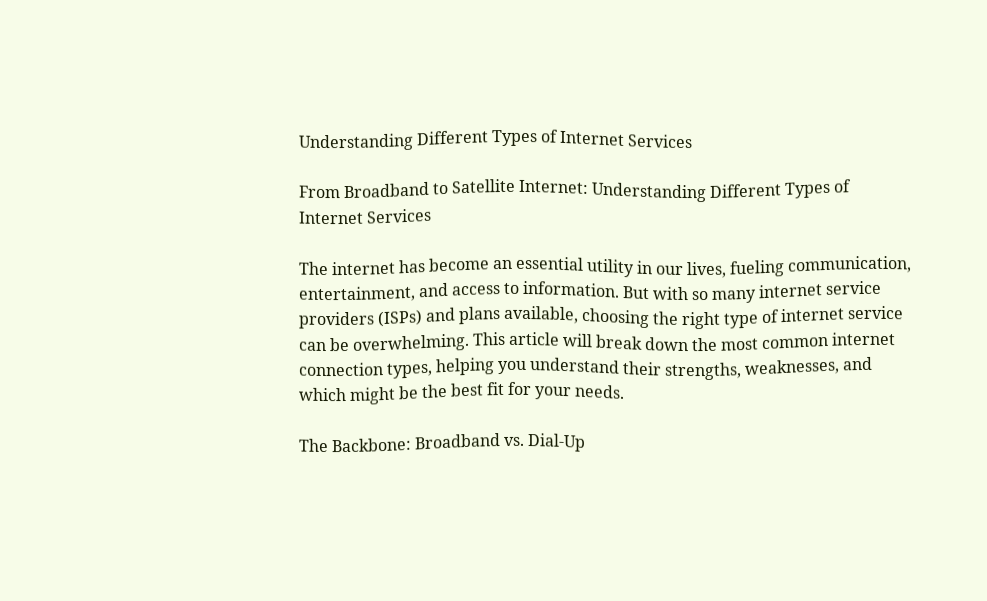Understanding Different Types of Internet Services

From Broadband to Satellite Internet: Understanding Different Types of Internet Services

The internet has become an essential utility in our lives, fueling communication, entertainment, and access to information. But with so many internet service providers (ISPs) and plans available, choosing the right type of internet service can be overwhelming. This article will break down the most common internet connection types, helping you understand their strengths, weaknesses, and which might be the best fit for your needs.

The Backbone: Broadband vs. Dial-Up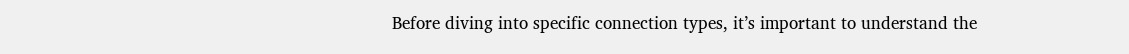Before diving into specific connection types, it’s important to understand the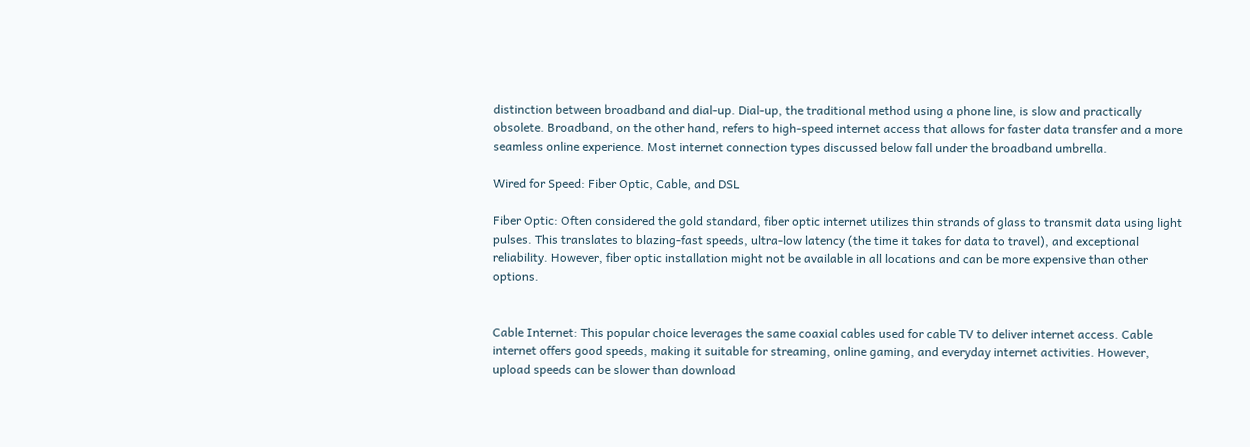distinction between broadband and dial-up. Dial-up, the traditional method using a phone line, is slow and practically obsolete. Broadband, on the other hand, refers to high-speed internet access that allows for faster data transfer and a more seamless online experience. Most internet connection types discussed below fall under the broadband umbrella.

Wired for Speed: Fiber Optic, Cable, and DSL

Fiber Optic: Often considered the gold standard, fiber optic internet utilizes thin strands of glass to transmit data using light pulses. This translates to blazing-fast speeds, ultra-low latency (the time it takes for data to travel), and exceptional reliability. However, fiber optic installation might not be available in all locations and can be more expensive than other options.


Cable Internet: This popular choice leverages the same coaxial cables used for cable TV to deliver internet access. Cable internet offers good speeds, making it suitable for streaming, online gaming, and everyday internet activities. However, upload speeds can be slower than download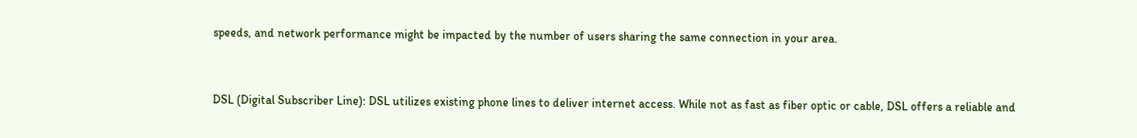speeds, and network performance might be impacted by the number of users sharing the same connection in your area.


DSL (Digital Subscriber Line): DSL utilizes existing phone lines to deliver internet access. While not as fast as fiber optic or cable, DSL offers a reliable and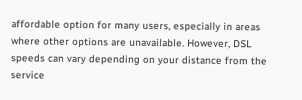affordable option for many users, especially in areas where other options are unavailable. However, DSL speeds can vary depending on your distance from the service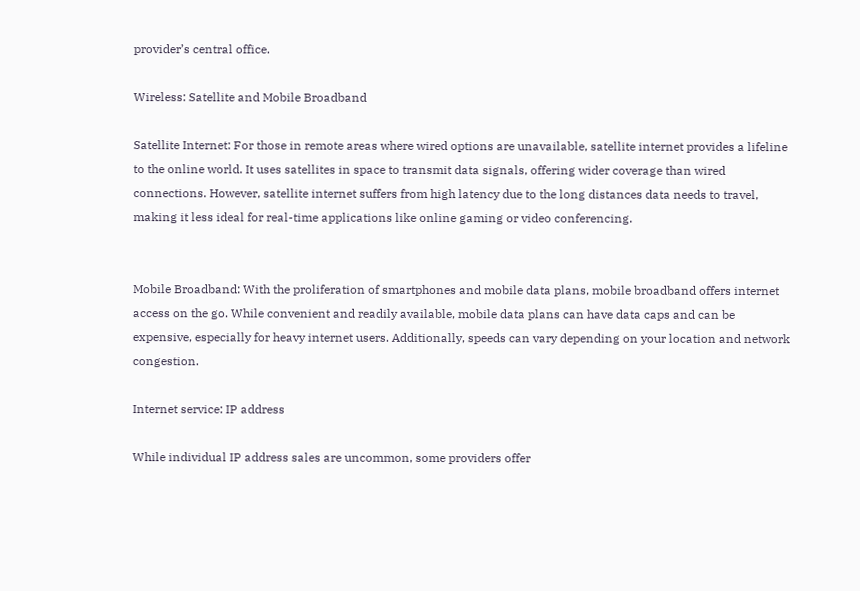provider’s central office.

Wireless: Satellite and Mobile Broadband

Satellite Internet: For those in remote areas where wired options are unavailable, satellite internet provides a lifeline to the online world. It uses satellites in space to transmit data signals, offering wider coverage than wired connections. However, satellite internet suffers from high latency due to the long distances data needs to travel, making it less ideal for real-time applications like online gaming or video conferencing.


Mobile Broadband: With the proliferation of smartphones and mobile data plans, mobile broadband offers internet access on the go. While convenient and readily available, mobile data plans can have data caps and can be expensive, especially for heavy internet users. Additionally, speeds can vary depending on your location and network congestion.

Internet service: IP address

While individual IP address sales are uncommon, some providers offer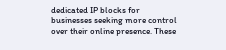dedicated IP blocks for businesses seeking more control over their online presence. These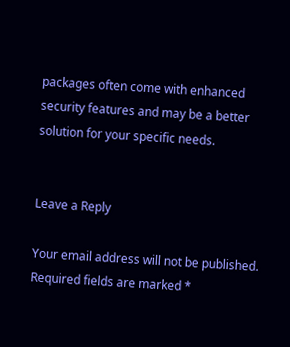packages often come with enhanced security features and may be a better solution for your specific needs.


Leave a Reply

Your email address will not be published. Required fields are marked *